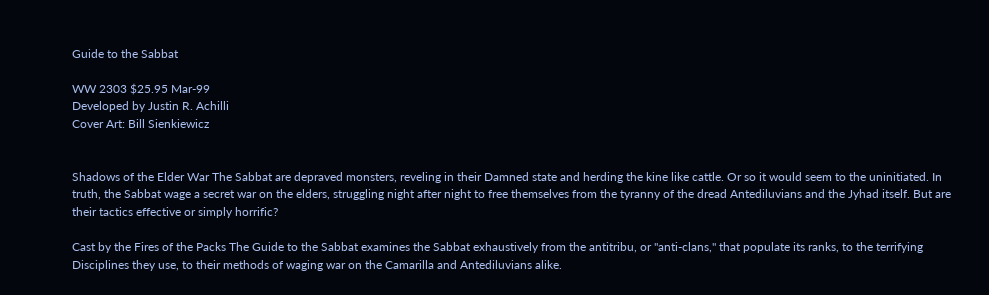Guide to the Sabbat

WW 2303 $25.95 Mar-99
Developed by Justin R. Achilli
Cover Art: Bill Sienkiewicz


Shadows of the Elder War The Sabbat are depraved monsters, reveling in their Damned state and herding the kine like cattle. Or so it would seem to the uninitiated. In truth, the Sabbat wage a secret war on the elders, struggling night after night to free themselves from the tyranny of the dread Antediluvians and the Jyhad itself. But are their tactics effective or simply horrific?

Cast by the Fires of the Packs The Guide to the Sabbat examines the Sabbat exhaustively from the antitribu, or "anti-clans," that populate its ranks, to the terrifying Disciplines they use, to their methods of waging war on the Camarilla and Antediluvians alike.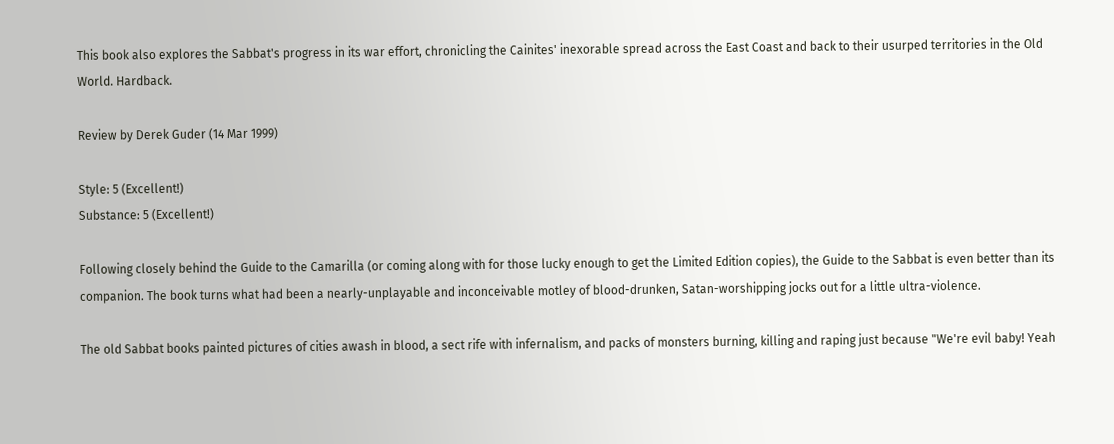This book also explores the Sabbat's progress in its war effort, chronicling the Cainites' inexorable spread across the East Coast and back to their usurped territories in the Old World. Hardback.

Review by Derek Guder (14 Mar 1999)

Style: 5 (Excellent!)
Substance: 5 (Excellent!)

Following closely behind the Guide to the Camarilla (or coming along with for those lucky enough to get the Limited Edition copies), the Guide to the Sabbat is even better than its companion. The book turns what had been a nearly-unplayable and inconceivable motley of blood-drunken, Satan-worshipping jocks out for a little ultra-violence.

The old Sabbat books painted pictures of cities awash in blood, a sect rife with infernalism, and packs of monsters burning, killing and raping just because "We're evil baby! Yeah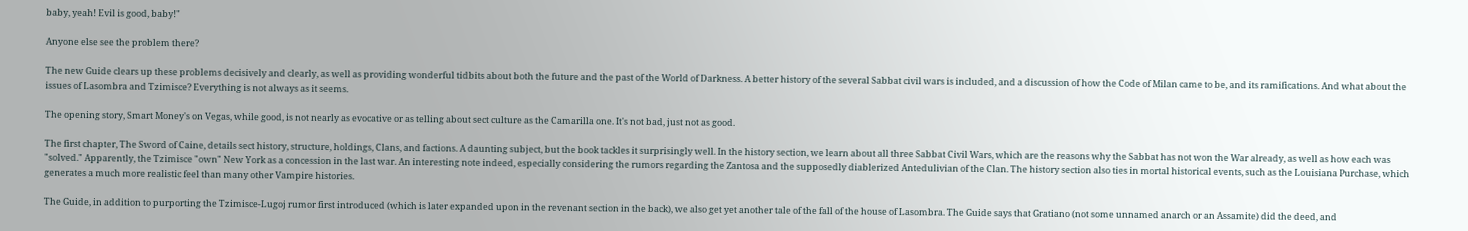baby, yeah! Evil is good, baby!"

Anyone else see the problem there?

The new Guide clears up these problems decisively and clearly, as well as providing wonderful tidbits about both the future and the past of the World of Darkness. A better history of the several Sabbat civil wars is included, and a discussion of how the Code of Milan came to be, and its ramifications. And what about the issues of Lasombra and Tzimisce? Everything is not always as it seems.

The opening story, Smart Money's on Vegas, while good, is not nearly as evocative or as telling about sect culture as the Camarilla one. It's not bad, just not as good.

The first chapter, The Sword of Caine, details sect history, structure, holdings, Clans, and factions. A daunting subject, but the book tackles it surprisingly well. In the history section, we learn about all three Sabbat Civil Wars, which are the reasons why the Sabbat has not won the War already, as well as how each was "solved." Apparently, the Tzimisce "own" New York as a concession in the last war. An interesting note indeed, especially considering the rumors regarding the Zantosa and the supposedly diablerized Antedulivian of the Clan. The history section also ties in mortal historical events, such as the Louisiana Purchase, which generates a much more realistic feel than many other Vampire histories.

The Guide, in addition to purporting the Tzimisce-Lugoj rumor first introduced (which is later expanded upon in the revenant section in the back), we also get yet another tale of the fall of the house of Lasombra. The Guide says that Gratiano (not some unnamed anarch or an Assamite) did the deed, and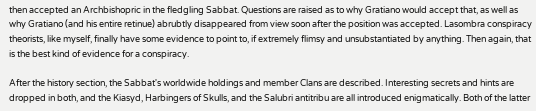then accepted an Archbishopric in the fledgling Sabbat. Questions are raised as to why Gratiano would accept that, as well as why Gratiano (and his entire retinue) abrubtly disappeared from view soon after the position was accepted. Lasombra conspiracy theorists, like myself, finally have some evidence to point to, if extremely flimsy and unsubstantiated by anything. Then again, that is the best kind of evidence for a conspiracy.

After the history section, the Sabbat's worldwide holdings and member Clans are described. Interesting secrets and hints are dropped in both, and the Kiasyd, Harbingers of Skulls, and the Salubri antitribu are all introduced enigmatically. Both of the latter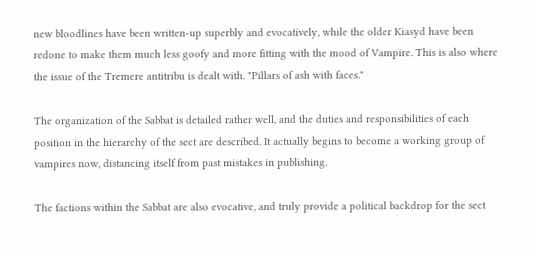new bloodlines have been written-up superbly and evocatively, while the older Kiasyd have been redone to make them much less goofy and more fitting with the mood of Vampire. This is also where the issue of the Tremere antitribu is dealt with. "Pillars of ash with faces."

The organization of the Sabbat is detailed rather well, and the duties and responsibilities of each position in the hierarchy of the sect are described. It actually begins to become a working group of vampires now, distancing itself from past mistakes in publishing.

The factions within the Sabbat are also evocative, and truly provide a political backdrop for the sect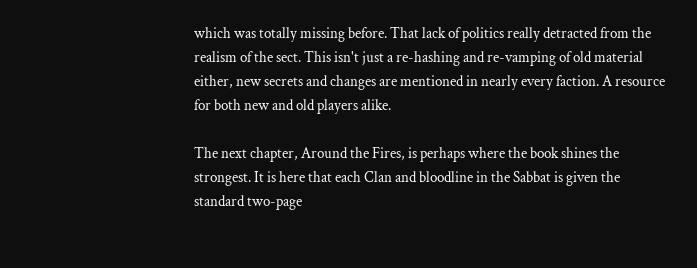which was totally missing before. That lack of politics really detracted from the realism of the sect. This isn't just a re-hashing and re-vamping of old material either, new secrets and changes are mentioned in nearly every faction. A resource for both new and old players alike.

The next chapter, Around the Fires, is perhaps where the book shines the strongest. It is here that each Clan and bloodline in the Sabbat is given the standard two-page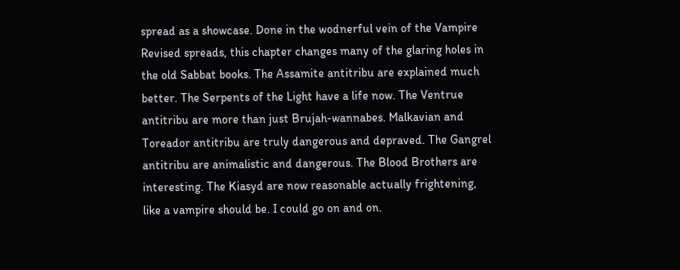spread as a showcase. Done in the wodnerful vein of the Vampire Revised spreads, this chapter changes many of the glaring holes in the old Sabbat books. The Assamite antitribu are explained much better. The Serpents of the Light have a life now. The Ventrue antitribu are more than just Brujah-wannabes. Malkavian and Toreador antitribu are truly dangerous and depraved. The Gangrel antitribu are animalistic and dangerous. The Blood Brothers are interesting. The Kiasyd are now reasonable actually frightening, like a vampire should be. I could go on and on.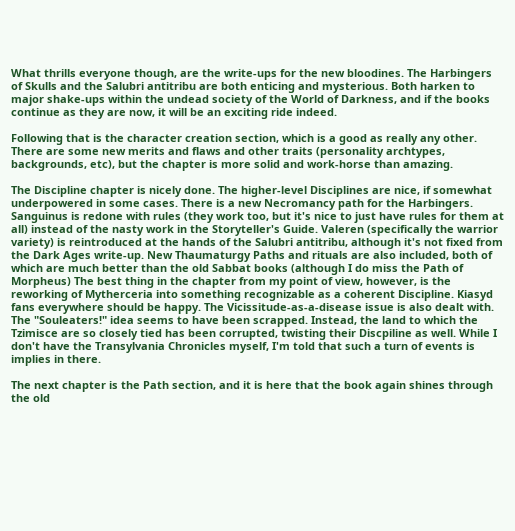What thrills everyone though, are the write-ups for the new bloodines. The Harbingers of Skulls and the Salubri antitribu are both enticing and mysterious. Both harken to major shake-ups within the undead society of the World of Darkness, and if the books continue as they are now, it will be an exciting ride indeed.

Following that is the character creation section, which is a good as really any other. There are some new merits and flaws and other traits (personality archtypes, backgrounds, etc), but the chapter is more solid and work-horse than amazing.

The Discipline chapter is nicely done. The higher-level Disciplines are nice, if somewhat underpowered in some cases. There is a new Necromancy path for the Harbingers. Sanguinus is redone with rules (they work too, but it's nice to just have rules for them at all) instead of the nasty work in the Storyteller's Guide. Valeren (specifically the warrior variety) is reintroduced at the hands of the Salubri antitribu, although it's not fixed from the Dark Ages write-up. New Thaumaturgy Paths and rituals are also included, both of which are much better than the old Sabbat books (although I do miss the Path of Morpheus) The best thing in the chapter from my point of view, however, is the reworking of Mytherceria into something recognizable as a coherent Discipline. Kiasyd fans everywhere should be happy. The Vicissitude-as-a-disease issue is also dealt with. The "Souleaters!" idea seems to have been scrapped. Instead, the land to which the Tzimisce are so closely tied has been corrupted, twisting their Discpiline as well. While I don't have the Transylvania Chronicles myself, I'm told that such a turn of events is implies in there.

The next chapter is the Path section, and it is here that the book again shines through the old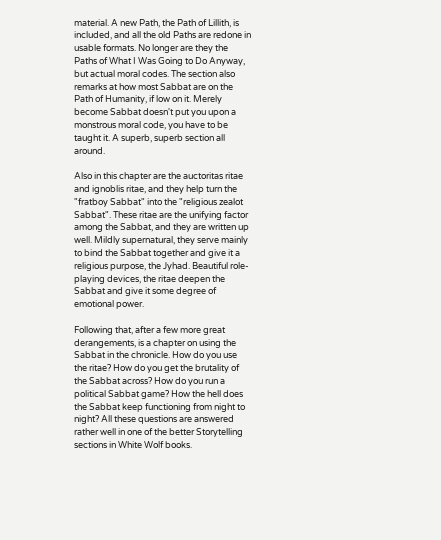material. A new Path, the Path of Lillith, is included, and all the old Paths are redone in usable formats. No longer are they the Paths of What I Was Going to Do Anyway, but actual moral codes. The section also remarks at how most Sabbat are on the Path of Humanity, if low on it. Merely become Sabbat doesn't put you upon a monstrous moral code, you have to be taught it. A superb, superb section all around.

Also in this chapter are the auctoritas ritae and ignoblis ritae, and they help turn the "fratboy Sabbat" into the "religious zealot Sabbat". These ritae are the unifying factor among the Sabbat, and they are written up well. Mildly supernatural, they serve mainly to bind the Sabbat together and give it a religious purpose, the Jyhad. Beautiful role-playing devices, the ritae deepen the Sabbat and give it some degree of emotional power.

Following that, after a few more great derangements, is a chapter on using the Sabbat in the chronicle. How do you use the ritae? How do you get the brutality of the Sabbat across? How do you run a political Sabbat game? How the hell does the Sabbat keep functioning from night to night? All these questions are answered rather well in one of the better Storytelling sections in White Wolf books.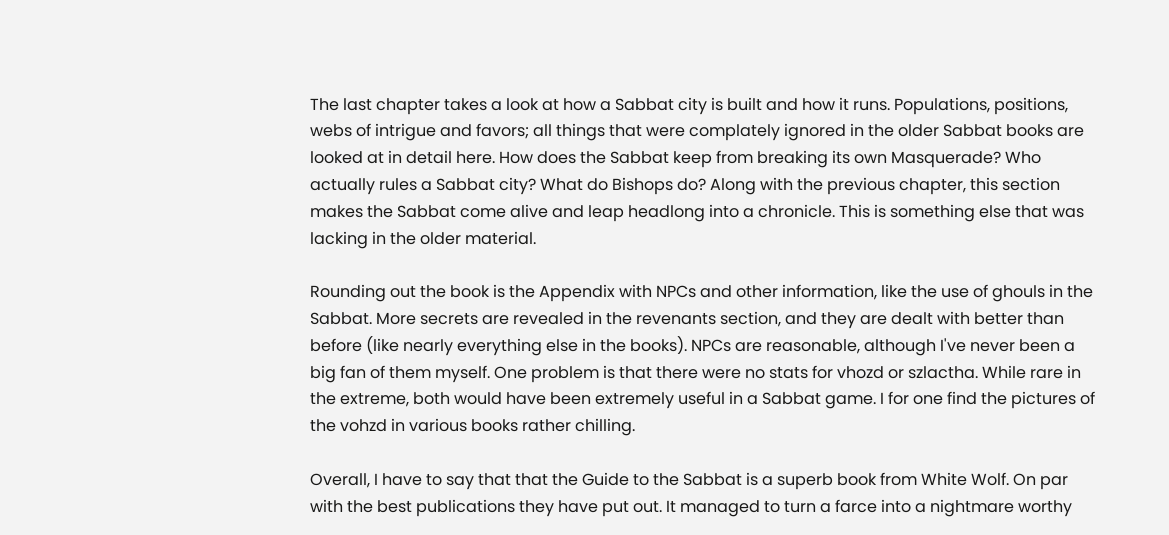The last chapter takes a look at how a Sabbat city is built and how it runs. Populations, positions, webs of intrigue and favors; all things that were complately ignored in the older Sabbat books are looked at in detail here. How does the Sabbat keep from breaking its own Masquerade? Who actually rules a Sabbat city? What do Bishops do? Along with the previous chapter, this section makes the Sabbat come alive and leap headlong into a chronicle. This is something else that was lacking in the older material.

Rounding out the book is the Appendix with NPCs and other information, like the use of ghouls in the Sabbat. More secrets are revealed in the revenants section, and they are dealt with better than before (like nearly everything else in the books). NPCs are reasonable, although I've never been a big fan of them myself. One problem is that there were no stats for vhozd or szlactha. While rare in the extreme, both would have been extremely useful in a Sabbat game. I for one find the pictures of the vohzd in various books rather chilling.

Overall, I have to say that that the Guide to the Sabbat is a superb book from White Wolf. On par with the best publications they have put out. It managed to turn a farce into a nightmare worthy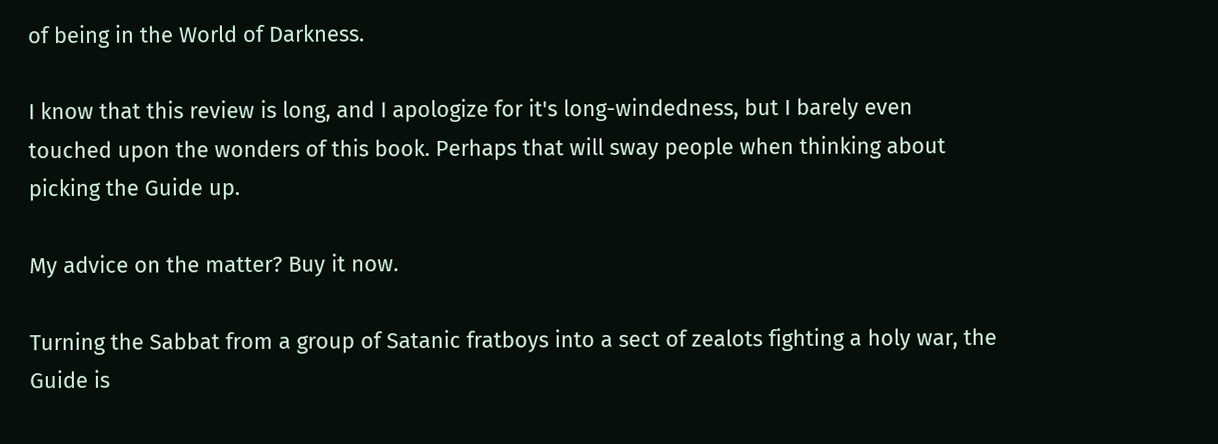of being in the World of Darkness.

I know that this review is long, and I apologize for it's long-windedness, but I barely even touched upon the wonders of this book. Perhaps that will sway people when thinking about picking the Guide up.

My advice on the matter? Buy it now.

Turning the Sabbat from a group of Satanic fratboys into a sect of zealots fighting a holy war, the Guide is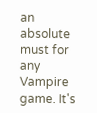an absolute must for any Vampire game. It's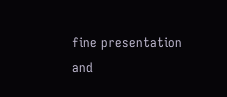fine presentation and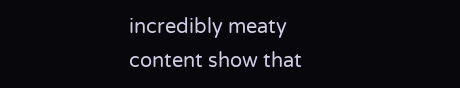incredibly meaty content show that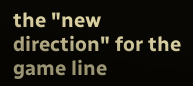the "new direction" for the game line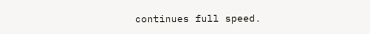continues full speed.